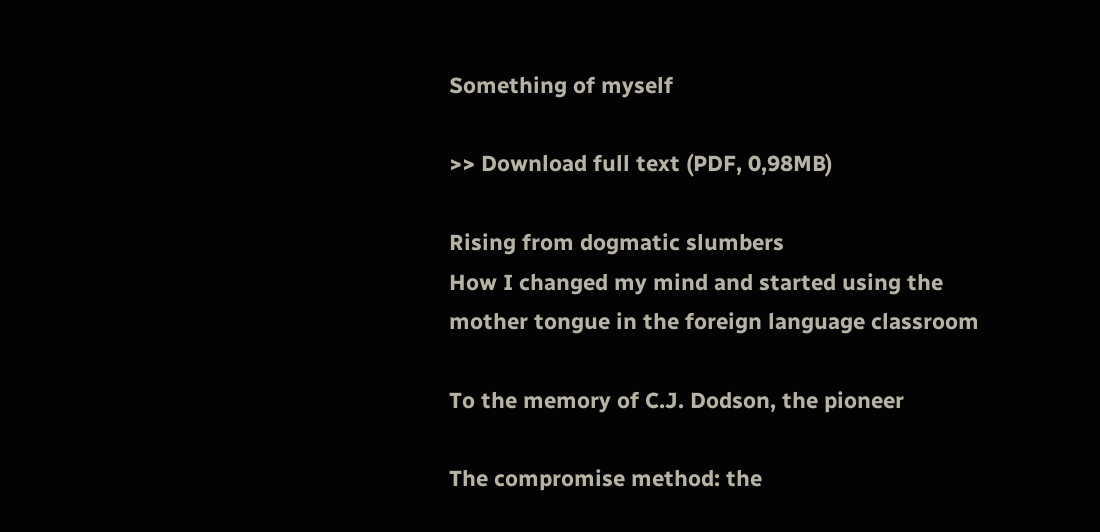Something of myself

>> Download full text (PDF, 0,98MB)

Rising from dogmatic slumbers
How I changed my mind and started using the mother tongue in the foreign language classroom

To the memory of C.J. Dodson, the pioneer

The compromise method: the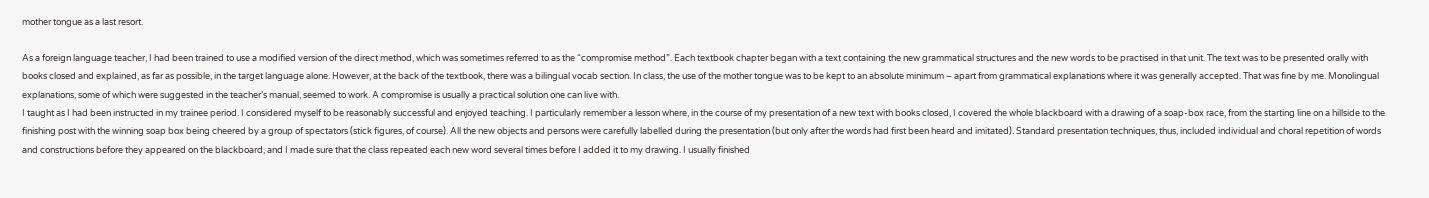mother tongue as a last resort.

As a foreign language teacher, I had been trained to use a modified version of the direct method, which was sometimes referred to as the “compromise method”. Each textbook chapter began with a text containing the new grammatical structures and the new words to be practised in that unit. The text was to be presented orally with books closed and explained, as far as possible, in the target language alone. However, at the back of the textbook, there was a bilingual vocab section. In class, the use of the mother tongue was to be kept to an absolute minimum – apart from grammatical explanations where it was generally accepted. That was fine by me. Monolingual explanations, some of which were suggested in the teacher’s manual, seemed to work. A compromise is usually a practical solution one can live with.
I taught as I had been instructed in my trainee period. I considered myself to be reasonably successful and enjoyed teaching. I particularly remember a lesson where, in the course of my presentation of a new text with books closed, I covered the whole blackboard with a drawing of a soap-box race, from the starting line on a hillside to the finishing post with the winning soap box being cheered by a group of spectators (stick figures, of course). All the new objects and persons were carefully labelled during the presentation (but only after the words had first been heard and imitated). Standard presentation techniques, thus, included individual and choral repetition of words and constructions before they appeared on the blackboard, and I made sure that the class repeated each new word several times before I added it to my drawing. I usually finished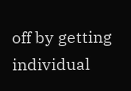off by getting individual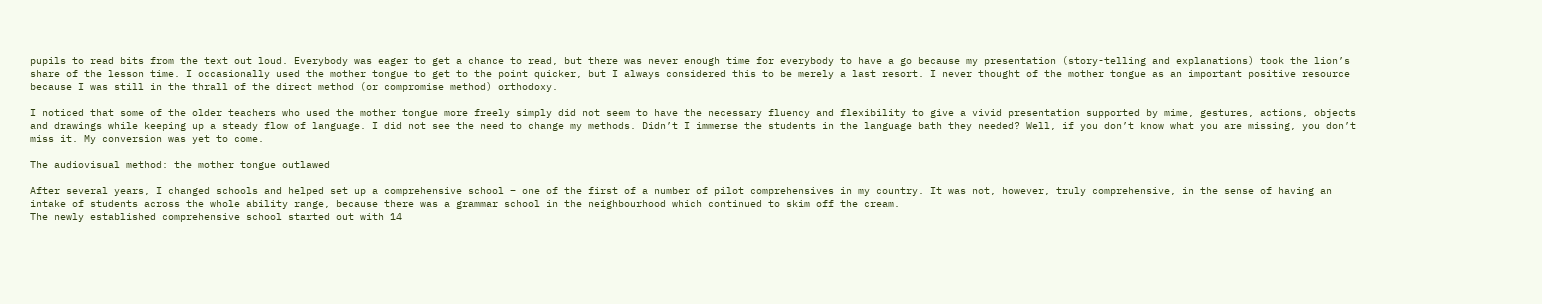pupils to read bits from the text out loud. Everybody was eager to get a chance to read, but there was never enough time for everybody to have a go because my presentation (story-telling and explanations) took the lion’s share of the lesson time. I occasionally used the mother tongue to get to the point quicker, but I always considered this to be merely a last resort. I never thought of the mother tongue as an important positive resource because I was still in the thrall of the direct method (or compromise method) orthodoxy.

I noticed that some of the older teachers who used the mother tongue more freely simply did not seem to have the necessary fluency and flexibility to give a vivid presentation supported by mime, gestures, actions, objects and drawings while keeping up a steady flow of language. I did not see the need to change my methods. Didn’t I immerse the students in the language bath they needed? Well, if you don’t know what you are missing, you don’t miss it. My conversion was yet to come.

The audiovisual method: the mother tongue outlawed

After several years, I changed schools and helped set up a comprehensive school – one of the first of a number of pilot comprehensives in my country. It was not, however, truly comprehensive, in the sense of having an intake of students across the whole ability range, because there was a grammar school in the neighbourhood which continued to skim off the cream.
The newly established comprehensive school started out with 14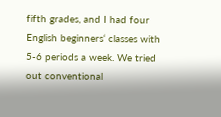fifth grades, and I had four English beginners‘ classes with 5-6 periods a week. We tried out conventional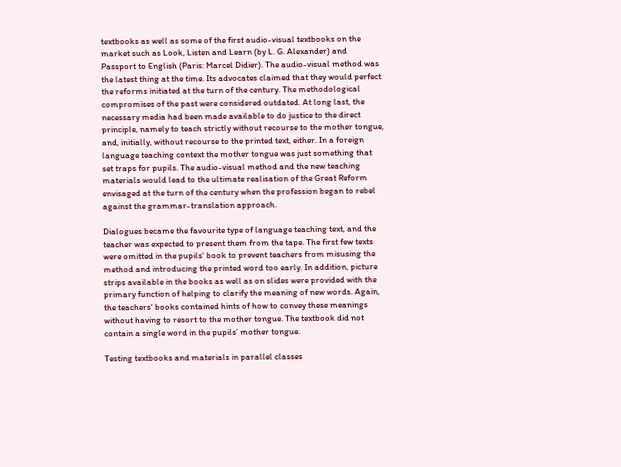textbooks as well as some of the first audio-visual textbooks on the market such as Look, Listen and Learn (by L. G. Alexander) and Passport to English (Paris: Marcel Didier). The audio-visual method was the latest thing at the time. Its advocates claimed that they would perfect the reforms initiated at the turn of the century. The methodological compromises of the past were considered outdated. At long last, the necessary media had been made available to do justice to the direct principle, namely to teach strictly without recourse to the mother tongue, and, initially, without recourse to the printed text, either. In a foreign language teaching context the mother tongue was just something that set traps for pupils. The audio-visual method and the new teaching materials would lead to the ultimate realisation of the Great Reform envisaged at the turn of the century when the profession began to rebel against the grammar-translation approach.

Dialogues became the favourite type of language teaching text, and the teacher was expected to present them from the tape. The first few texts were omitted in the pupils‘ book to prevent teachers from misusing the method and introducing the printed word too early. In addition, picture strips available in the books as well as on slides were provided with the primary function of helping to clarify the meaning of new words. Again, the teachers‘ books contained hints of how to convey these meanings without having to resort to the mother tongue. The textbook did not contain a single word in the pupils’ mother tongue.

Testing textbooks and materials in parallel classes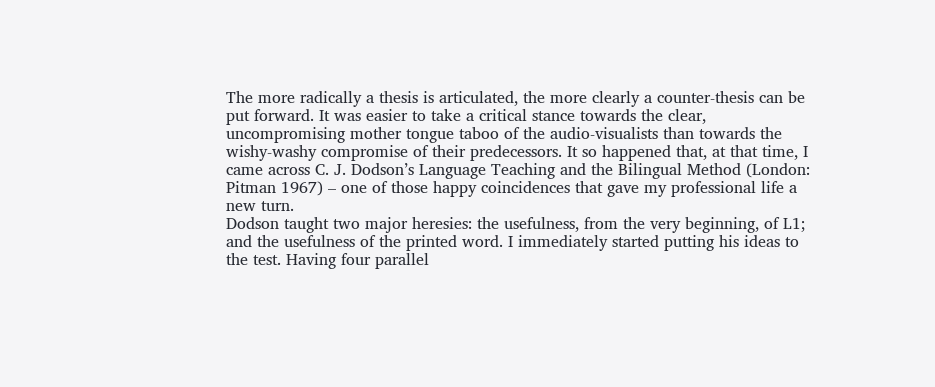The more radically a thesis is articulated, the more clearly a counter-thesis can be put forward. It was easier to take a critical stance towards the clear, uncompromising mother tongue taboo of the audio-visualists than towards the wishy-washy compromise of their predecessors. It so happened that, at that time, I came across C. J. Dodson’s Language Teaching and the Bilingual Method (London: Pitman 1967) – one of those happy coincidences that gave my professional life a new turn.
Dodson taught two major heresies: the usefulness, from the very beginning, of L1; and the usefulness of the printed word. I immediately started putting his ideas to the test. Having four parallel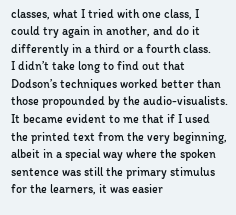classes, what I tried with one class, I could try again in another, and do it differently in a third or a fourth class.
I didn’t take long to find out that Dodson’s techniques worked better than those propounded by the audio-visualists. It became evident to me that if I used the printed text from the very beginning, albeit in a special way where the spoken sentence was still the primary stimulus for the learners, it was easier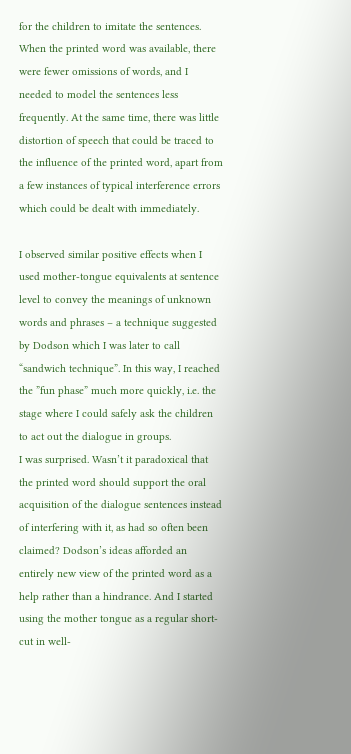for the children to imitate the sentences. When the printed word was available, there were fewer omissions of words, and I needed to model the sentences less frequently. At the same time, there was little distortion of speech that could be traced to the influence of the printed word, apart from a few instances of typical interference errors which could be dealt with immediately.

I observed similar positive effects when I used mother-tongue equivalents at sentence level to convey the meanings of unknown words and phrases – a technique suggested by Dodson which I was later to call “sandwich technique”. In this way, I reached the ”fun phase” much more quickly, i.e. the stage where I could safely ask the children to act out the dialogue in groups.
I was surprised. Wasn’t it paradoxical that the printed word should support the oral acquisition of the dialogue sentences instead of interfering with it, as had so often been claimed? Dodson’s ideas afforded an entirely new view of the printed word as a help rather than a hindrance. And I started using the mother tongue as a regular short-cut in well-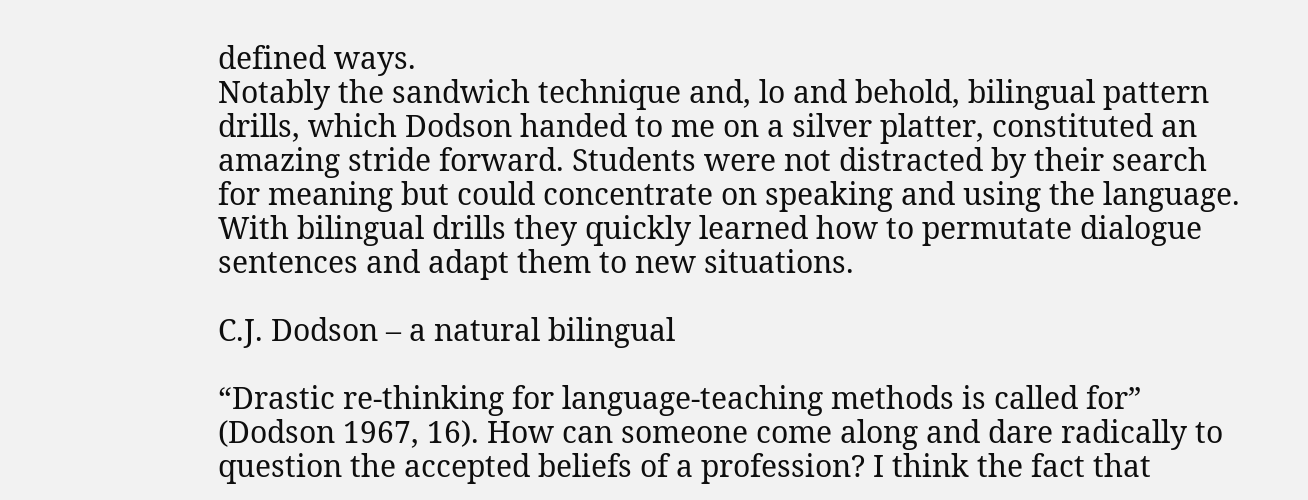defined ways.
Notably the sandwich technique and, lo and behold, bilingual pattern drills, which Dodson handed to me on a silver platter, constituted an amazing stride forward. Students were not distracted by their search for meaning but could concentrate on speaking and using the language. With bilingual drills they quickly learned how to permutate dialogue sentences and adapt them to new situations.

C.J. Dodson – a natural bilingual

“Drastic re-thinking for language-teaching methods is called for” (Dodson 1967, 16). How can someone come along and dare radically to question the accepted beliefs of a profession? I think the fact that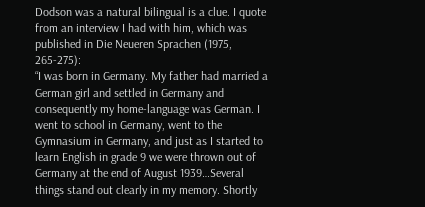Dodson was a natural bilingual is a clue. I quote from an interview I had with him, which was published in Die Neueren Sprachen (1975, 265-275):
“I was born in Germany. My father had married a German girl and settled in Germany and consequently my home-language was German. I went to school in Germany, went to the Gymnasium in Germany, and just as I started to learn English in grade 9 we were thrown out of Germany at the end of August 1939…Several things stand out clearly in my memory. Shortly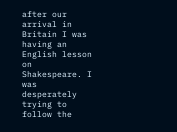after our arrival in Britain I was having an English lesson on Shakespeare. I was desperately trying to follow the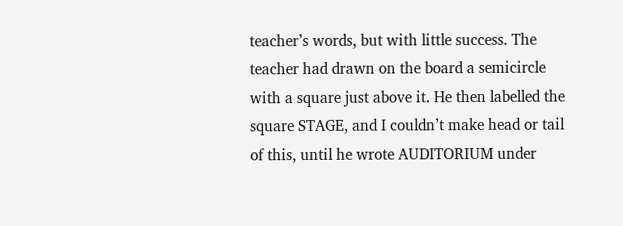teacher’s words, but with little success. The teacher had drawn on the board a semicircle with a square just above it. He then labelled the square STAGE, and I couldn’t make head or tail of this, until he wrote AUDITORIUM under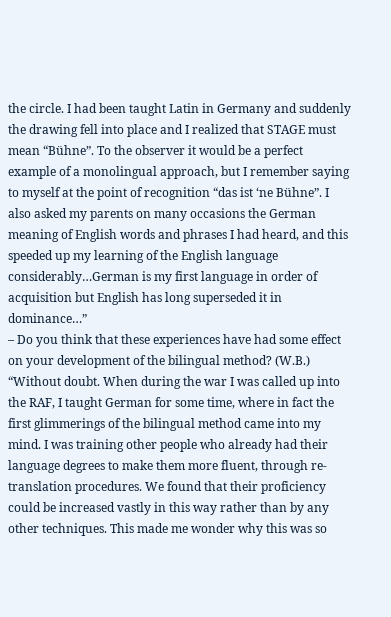the circle. I had been taught Latin in Germany and suddenly the drawing fell into place and I realized that STAGE must mean “Bühne”. To the observer it would be a perfect example of a monolingual approach, but I remember saying to myself at the point of recognition “das ist ‘ne Bühne”. I also asked my parents on many occasions the German meaning of English words and phrases I had heard, and this speeded up my learning of the English language considerably…German is my first language in order of acquisition but English has long superseded it in dominance…”
– Do you think that these experiences have had some effect on your development of the bilingual method? (W.B.)
“Without doubt. When during the war I was called up into the RAF, I taught German for some time, where in fact the first glimmerings of the bilingual method came into my mind. I was training other people who already had their language degrees to make them more fluent, through re-translation procedures. We found that their proficiency could be increased vastly in this way rather than by any other techniques. This made me wonder why this was so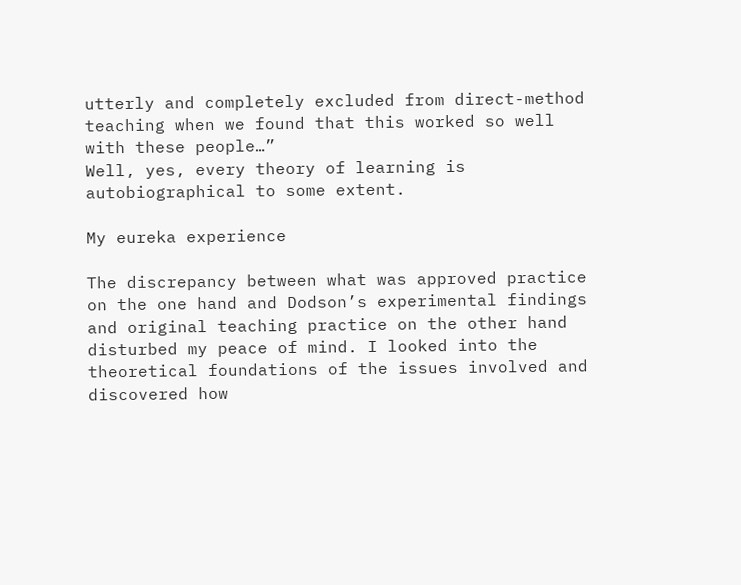utterly and completely excluded from direct-method teaching when we found that this worked so well with these people…”
Well, yes, every theory of learning is autobiographical to some extent.

My eureka experience

The discrepancy between what was approved practice on the one hand and Dodson’s experimental findings and original teaching practice on the other hand disturbed my peace of mind. I looked into the theoretical foundations of the issues involved and discovered how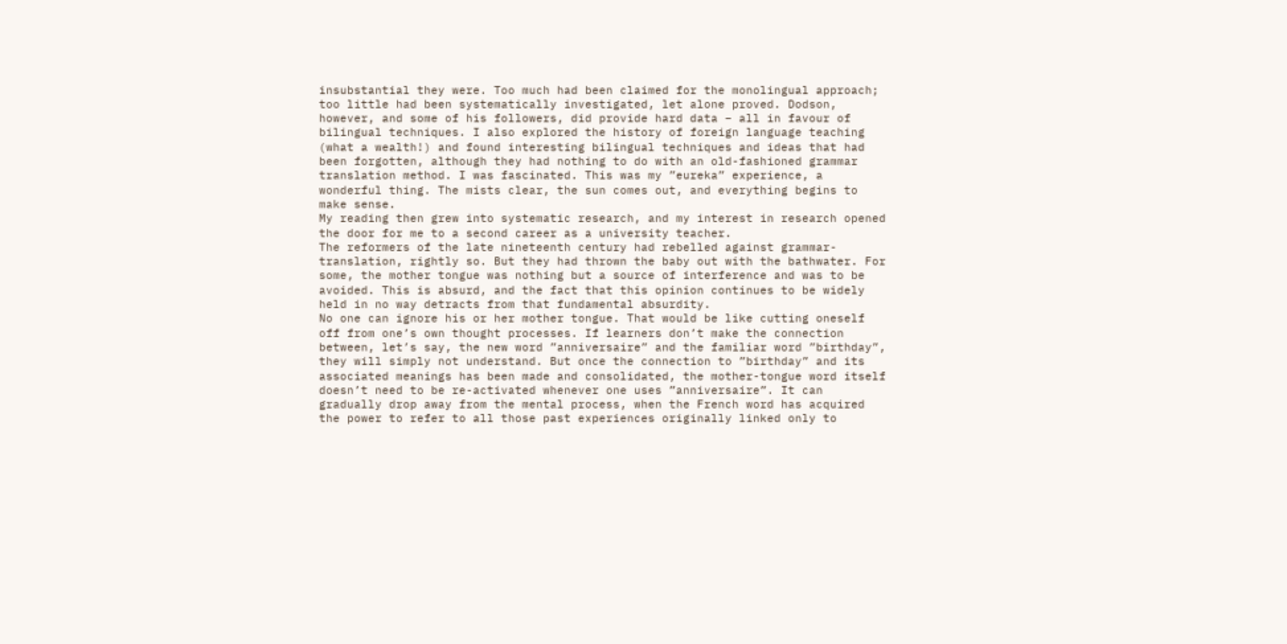insubstantial they were. Too much had been claimed for the monolingual approach; too little had been systematically investigated, let alone proved. Dodson, however, and some of his followers, did provide hard data – all in favour of bilingual techniques. I also explored the history of foreign language teaching (what a wealth!) and found interesting bilingual techniques and ideas that had been forgotten, although they had nothing to do with an old-fashioned grammar translation method. I was fascinated. This was my ”eureka” experience, a wonderful thing. The mists clear, the sun comes out, and everything begins to make sense.
My reading then grew into systematic research, and my interest in research opened the door for me to a second career as a university teacher.
The reformers of the late nineteenth century had rebelled against grammar-translation, rightly so. But they had thrown the baby out with the bathwater. For some, the mother tongue was nothing but a source of interference and was to be avoided. This is absurd, and the fact that this opinion continues to be widely held in no way detracts from that fundamental absurdity.
No one can ignore his or her mother tongue. That would be like cutting oneself off from one’s own thought processes. If learners don’t make the connection between, let’s say, the new word ”anniversaire” and the familiar word ”birthday”, they will simply not understand. But once the connection to ”birthday” and its associated meanings has been made and consolidated, the mother-tongue word itself doesn’t need to be re-activated whenever one uses ”anniversaire”. It can gradually drop away from the mental process, when the French word has acquired the power to refer to all those past experiences originally linked only to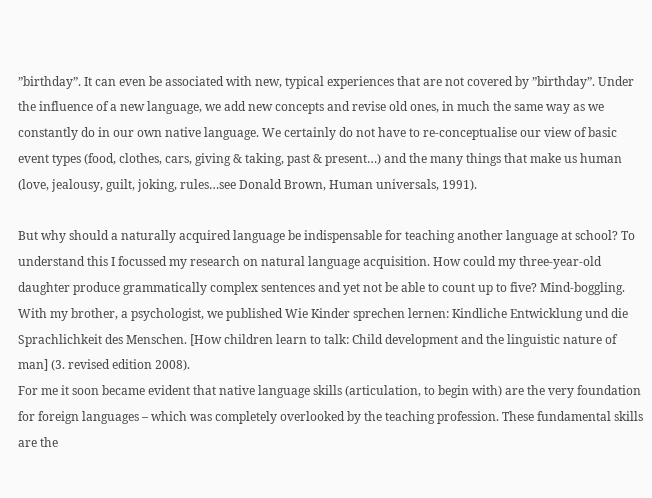”birthday”. It can even be associated with new, typical experiences that are not covered by ”birthday”. Under the influence of a new language, we add new concepts and revise old ones, in much the same way as we constantly do in our own native language. We certainly do not have to re-conceptualise our view of basic event types (food, clothes, cars, giving & taking, past & present…) and the many things that make us human (love, jealousy, guilt, joking, rules…see Donald Brown, Human universals, 1991).

But why should a naturally acquired language be indispensable for teaching another language at school? To understand this I focussed my research on natural language acquisition. How could my three-year-old daughter produce grammatically complex sentences and yet not be able to count up to five? Mind-boggling. With my brother, a psychologist, we published Wie Kinder sprechen lernen: Kindliche Entwicklung und die Sprachlichkeit des Menschen. [How children learn to talk: Child development and the linguistic nature of man] (3. revised edition 2008).
For me it soon became evident that native language skills (articulation, to begin with) are the very foundation for foreign languages – which was completely overlooked by the teaching profession. These fundamental skills are the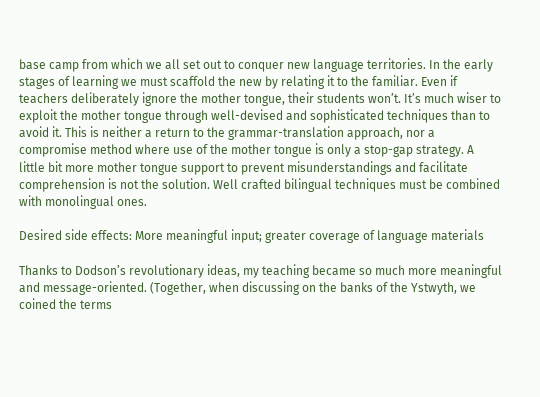base camp from which we all set out to conquer new language territories. In the early stages of learning we must scaffold the new by relating it to the familiar. Even if teachers deliberately ignore the mother tongue, their students won’t. It’s much wiser to exploit the mother tongue through well-devised and sophisticated techniques than to avoid it. This is neither a return to the grammar-translation approach, nor a compromise method where use of the mother tongue is only a stop-gap strategy. A little bit more mother tongue support to prevent misunderstandings and facilitate comprehension is not the solution. Well crafted bilingual techniques must be combined with monolingual ones.

Desired side effects: More meaningful input; greater coverage of language materials

Thanks to Dodson’s revolutionary ideas, my teaching became so much more meaningful and message-oriented. (Together, when discussing on the banks of the Ystwyth, we coined the terms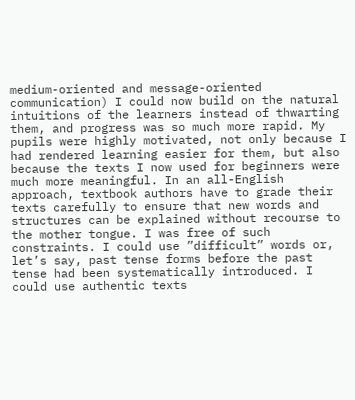medium-oriented and message-oriented communication) I could now build on the natural intuitions of the learners instead of thwarting them, and progress was so much more rapid. My pupils were highly motivated, not only because I had rendered learning easier for them, but also because the texts I now used for beginners were much more meaningful. In an all-English approach, textbook authors have to grade their texts carefully to ensure that new words and structures can be explained without recourse to the mother tongue. I was free of such constraints. I could use ”difficult” words or, let’s say, past tense forms before the past tense had been systematically introduced. I could use authentic texts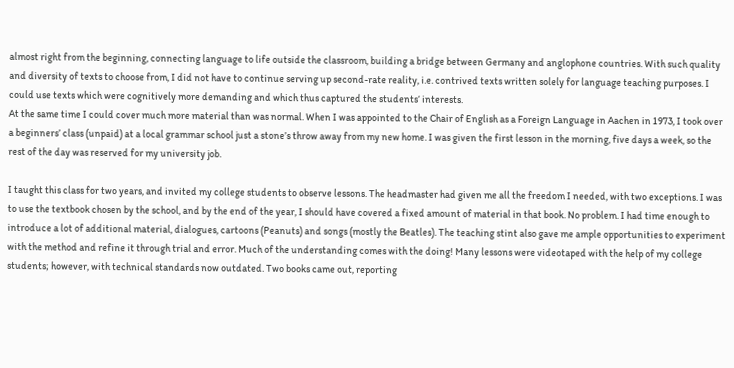almost right from the beginning, connecting language to life outside the classroom, building a bridge between Germany and anglophone countries. With such quality and diversity of texts to choose from, I did not have to continue serving up second-rate reality, i.e. contrived texts written solely for language teaching purposes. I could use texts which were cognitively more demanding and which thus captured the students‘ interests.
At the same time I could cover much more material than was normal. When I was appointed to the Chair of English as a Foreign Language in Aachen in 1973, I took over a beginners’ class (unpaid) at a local grammar school just a stone’s throw away from my new home. I was given the first lesson in the morning, five days a week, so the rest of the day was reserved for my university job.

I taught this class for two years, and invited my college students to observe lessons. The headmaster had given me all the freedom I needed, with two exceptions. I was to use the textbook chosen by the school, and by the end of the year, I should have covered a fixed amount of material in that book. No problem. I had time enough to introduce a lot of additional material, dialogues, cartoons (Peanuts) and songs (mostly the Beatles). The teaching stint also gave me ample opportunities to experiment with the method and refine it through trial and error. Much of the understanding comes with the doing! Many lessons were videotaped with the help of my college students; however, with technical standards now outdated. Two books came out, reporting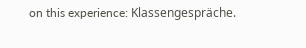on this experience: Klassengespräche.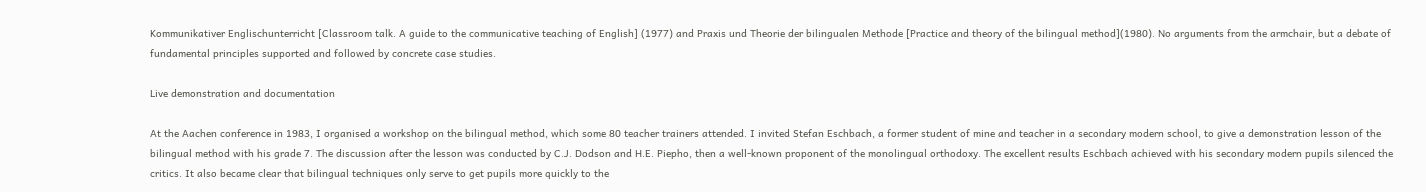Kommunikativer Englischunterricht [Classroom talk. A guide to the communicative teaching of English] (1977) and Praxis und Theorie der bilingualen Methode [Practice and theory of the bilingual method](1980). No arguments from the armchair, but a debate of fundamental principles supported and followed by concrete case studies.

Live demonstration and documentation

At the Aachen conference in 1983, I organised a workshop on the bilingual method, which some 80 teacher trainers attended. I invited Stefan Eschbach, a former student of mine and teacher in a secondary modern school, to give a demonstration lesson of the bilingual method with his grade 7. The discussion after the lesson was conducted by C.J. Dodson and H.E. Piepho, then a well-known proponent of the monolingual orthodoxy. The excellent results Eschbach achieved with his secondary modern pupils silenced the critics. It also became clear that bilingual techniques only serve to get pupils more quickly to the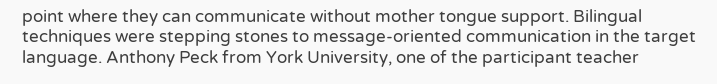point where they can communicate without mother tongue support. Bilingual techniques were stepping stones to message-oriented communication in the target language. Anthony Peck from York University, one of the participant teacher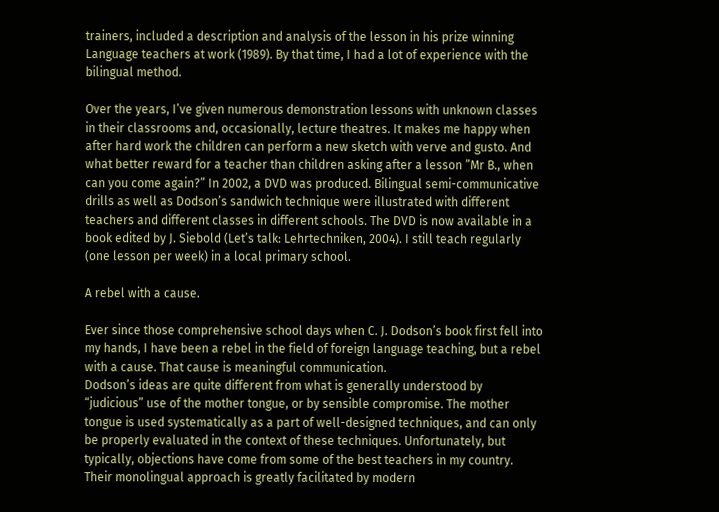trainers, included a description and analysis of the lesson in his prize winning Language teachers at work (1989). By that time, I had a lot of experience with the bilingual method.

Over the years, I’ve given numerous demonstration lessons with unknown classes in their classrooms and, occasionally, lecture theatres. It makes me happy when after hard work the children can perform a new sketch with verve and gusto. And what better reward for a teacher than children asking after a lesson ”Mr B., when can you come again?” In 2002, a DVD was produced. Bilingual semi-communicative drills as well as Dodson’s sandwich technique were illustrated with different teachers and different classes in different schools. The DVD is now available in a book edited by J. Siebold (Let’s talk: Lehrtechniken, 2004). I still teach regularly (one lesson per week) in a local primary school.

A rebel with a cause.

Ever since those comprehensive school days when C. J. Dodson’s book first fell into my hands, I have been a rebel in the field of foreign language teaching, but a rebel with a cause. That cause is meaningful communication.
Dodson’s ideas are quite different from what is generally understood by “judicious” use of the mother tongue, or by sensible compromise. The mother tongue is used systematically as a part of well-designed techniques, and can only be properly evaluated in the context of these techniques. Unfortunately, but typically, objections have come from some of the best teachers in my country. Their monolingual approach is greatly facilitated by modern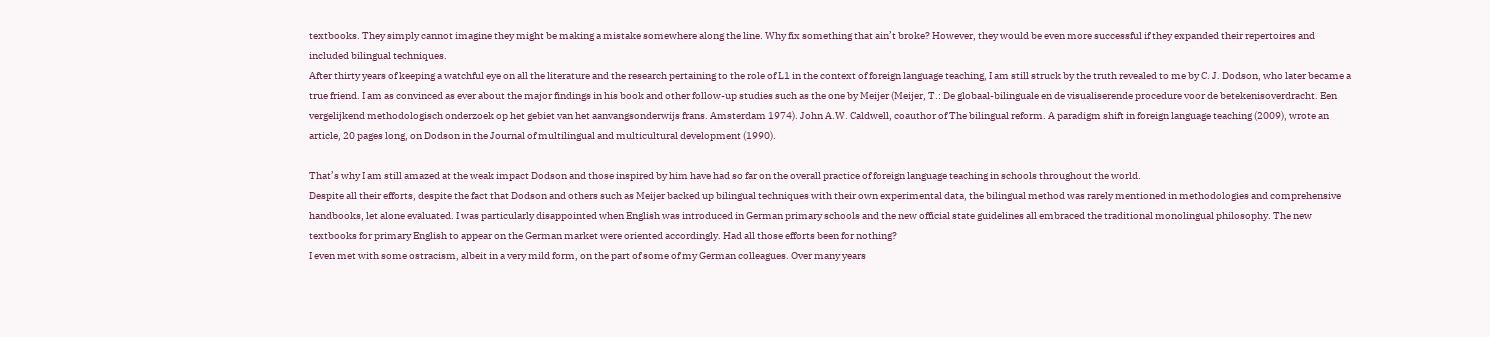textbooks. They simply cannot imagine they might be making a mistake somewhere along the line. Why fix something that ain’t broke? However, they would be even more successful if they expanded their repertoires and included bilingual techniques.
After thirty years of keeping a watchful eye on all the literature and the research pertaining to the role of L1 in the context of foreign language teaching, I am still struck by the truth revealed to me by C. J. Dodson, who later became a true friend. I am as convinced as ever about the major findings in his book and other follow-up studies such as the one by Meijer (Meijer, T.: De globaal-bilinguale en de visualiserende procedure voor de betekenisoverdracht. Een vergelijkend methodologisch onderzoek op het gebiet van het aanvangsonderwijs frans. Amsterdam 1974). John A.W. Caldwell, coauthor of The bilingual reform. A paradigm shift in foreign language teaching (2009), wrote an article, 20 pages long, on Dodson in the Journal of multilingual and multicultural development (1990).

That’s why I am still amazed at the weak impact Dodson and those inspired by him have had so far on the overall practice of foreign language teaching in schools throughout the world.
Despite all their efforts, despite the fact that Dodson and others such as Meijer backed up bilingual techniques with their own experimental data, the bilingual method was rarely mentioned in methodologies and comprehensive handbooks, let alone evaluated. I was particularly disappointed when English was introduced in German primary schools and the new official state guidelines all embraced the traditional monolingual philosophy. The new textbooks for primary English to appear on the German market were oriented accordingly. Had all those efforts been for nothing?
I even met with some ostracism, albeit in a very mild form, on the part of some of my German colleagues. Over many years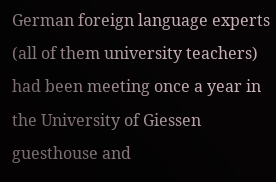German foreign language experts (all of them university teachers) had been meeting once a year in the University of Giessen guesthouse and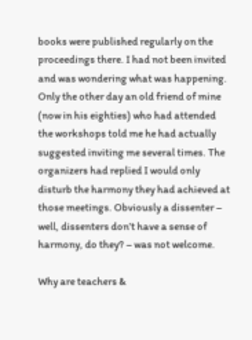books were published regularly on the proceedings there. I had not been invited and was wondering what was happening. Only the other day an old friend of mine (now in his eighties) who had attended the workshops told me he had actually suggested inviting me several times. The organizers had replied I would only disturb the harmony they had achieved at those meetings. Obviously a dissenter – well, dissenters don’t have a sense of harmony, do they? – was not welcome.

Why are teachers &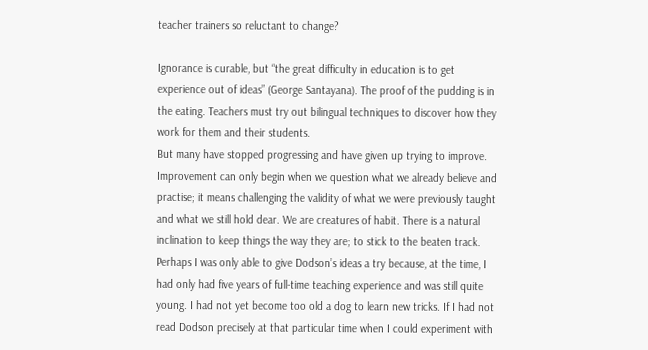teacher trainers so reluctant to change?

Ignorance is curable, but “the great difficulty in education is to get experience out of ideas” (George Santayana). The proof of the pudding is in the eating. Teachers must try out bilingual techniques to discover how they work for them and their students.
But many have stopped progressing and have given up trying to improve. Improvement can only begin when we question what we already believe and practise; it means challenging the validity of what we were previously taught and what we still hold dear. We are creatures of habit. There is a natural inclination to keep things the way they are; to stick to the beaten track. Perhaps I was only able to give Dodson’s ideas a try because, at the time, I had only had five years of full-time teaching experience and was still quite young. I had not yet become too old a dog to learn new tricks. If I had not read Dodson precisely at that particular time when I could experiment with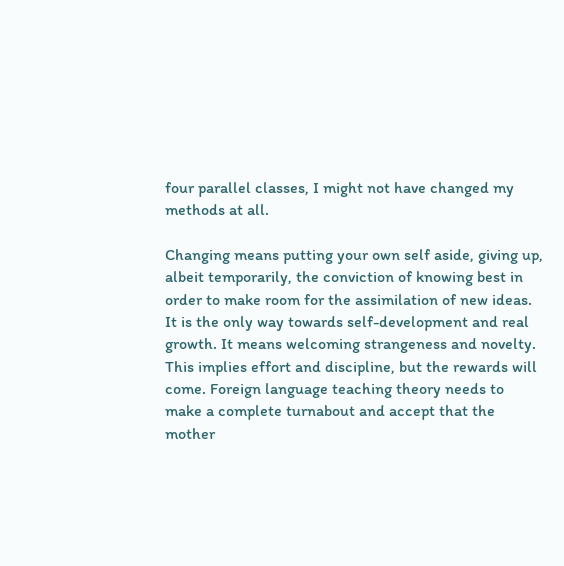four parallel classes, I might not have changed my methods at all.

Changing means putting your own self aside, giving up, albeit temporarily, the conviction of knowing best in order to make room for the assimilation of new ideas. It is the only way towards self-development and real growth. It means welcoming strangeness and novelty. This implies effort and discipline, but the rewards will come. Foreign language teaching theory needs to make a complete turnabout and accept that the mother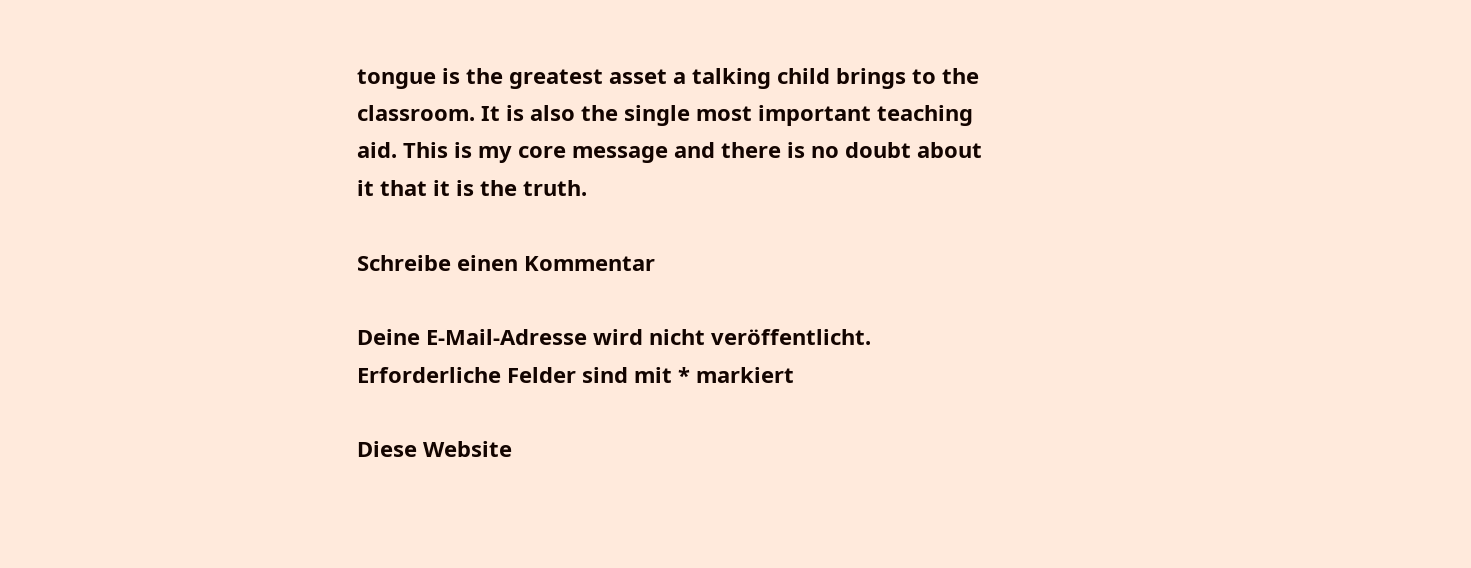tongue is the greatest asset a talking child brings to the classroom. It is also the single most important teaching aid. This is my core message and there is no doubt about it that it is the truth.

Schreibe einen Kommentar

Deine E-Mail-Adresse wird nicht veröffentlicht. Erforderliche Felder sind mit * markiert

Diese Website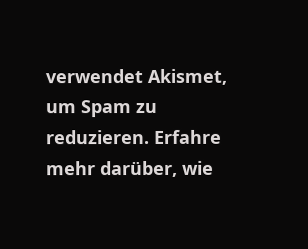verwendet Akismet, um Spam zu reduzieren. Erfahre mehr darüber, wie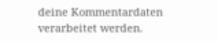deine Kommentardaten verarbeitet werden.